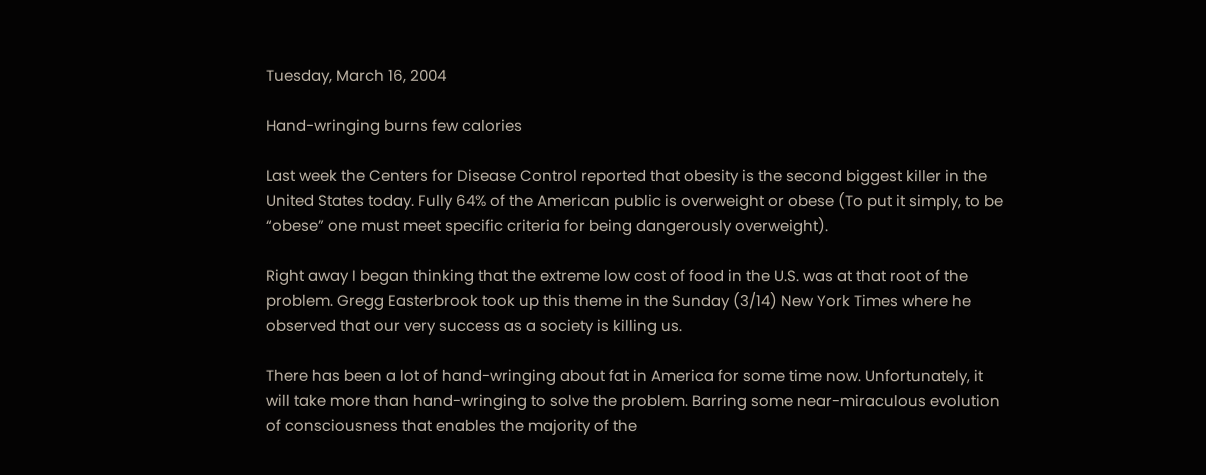Tuesday, March 16, 2004

Hand-wringing burns few calories

Last week the Centers for Disease Control reported that obesity is the second biggest killer in the United States today. Fully 64% of the American public is overweight or obese (To put it simply, to be “obese” one must meet specific criteria for being dangerously overweight).

Right away I began thinking that the extreme low cost of food in the U.S. was at that root of the problem. Gregg Easterbrook took up this theme in the Sunday (3/14) New York Times where he observed that our very success as a society is killing us.

There has been a lot of hand-wringing about fat in America for some time now. Unfortunately, it will take more than hand-wringing to solve the problem. Barring some near-miraculous evolution of consciousness that enables the majority of the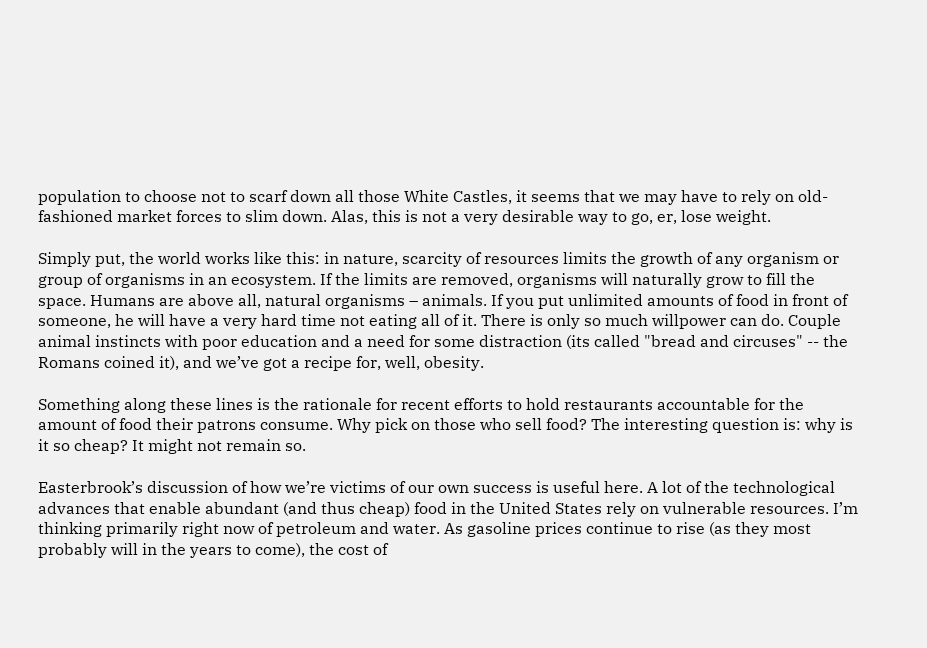population to choose not to scarf down all those White Castles, it seems that we may have to rely on old-fashioned market forces to slim down. Alas, this is not a very desirable way to go, er, lose weight.

Simply put, the world works like this: in nature, scarcity of resources limits the growth of any organism or group of organisms in an ecosystem. If the limits are removed, organisms will naturally grow to fill the space. Humans are above all, natural organisms – animals. If you put unlimited amounts of food in front of someone, he will have a very hard time not eating all of it. There is only so much willpower can do. Couple animal instincts with poor education and a need for some distraction (its called "bread and circuses" -- the Romans coined it), and we’ve got a recipe for, well, obesity.

Something along these lines is the rationale for recent efforts to hold restaurants accountable for the amount of food their patrons consume. Why pick on those who sell food? The interesting question is: why is it so cheap? It might not remain so.

Easterbrook’s discussion of how we’re victims of our own success is useful here. A lot of the technological advances that enable abundant (and thus cheap) food in the United States rely on vulnerable resources. I’m thinking primarily right now of petroleum and water. As gasoline prices continue to rise (as they most probably will in the years to come), the cost of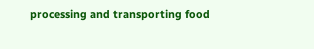processing and transporting food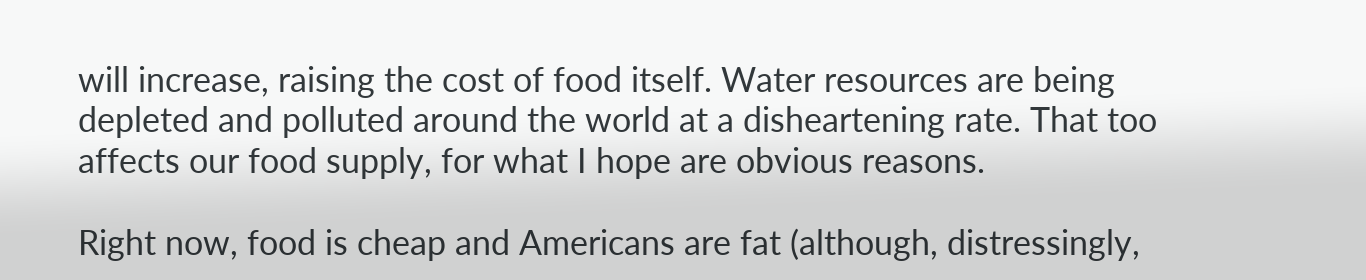will increase, raising the cost of food itself. Water resources are being depleted and polluted around the world at a disheartening rate. That too affects our food supply, for what I hope are obvious reasons.

Right now, food is cheap and Americans are fat (although, distressingly,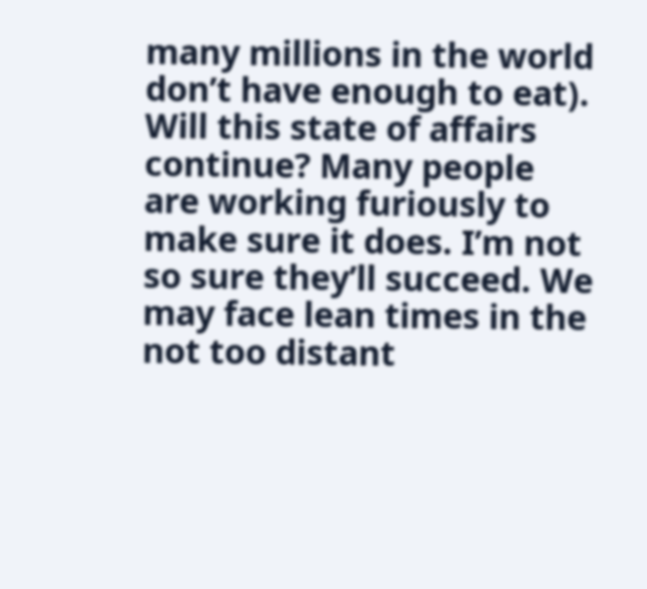many millions in the world don’t have enough to eat). Will this state of affairs continue? Many people are working furiously to make sure it does. I’m not so sure they’ll succeed. We may face lean times in the not too distant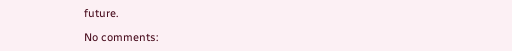future.

No comments: